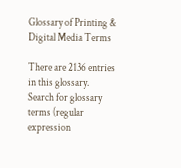Glossary of Printing & Digital Media Terms

There are 2136 entries in this glossary.
Search for glossary terms (regular expression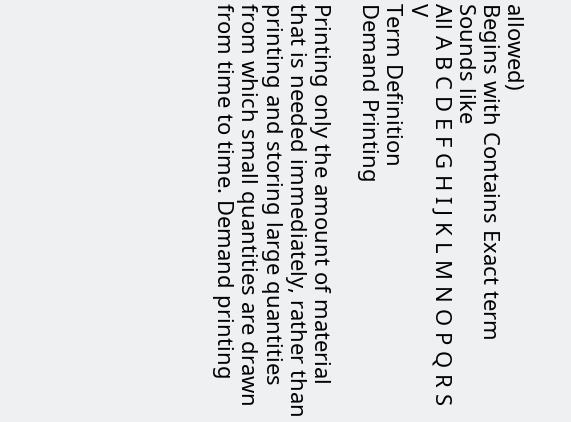allowed)
Begins with Contains Exact term Sounds like
All A B C D E F G H I J K L M N O P Q R S V
Term Definition
Demand Printing

Printing only the amount of material that is needed immediately, rather than printing and storing large quantities from which small quantities are drawn from time to time. Demand printing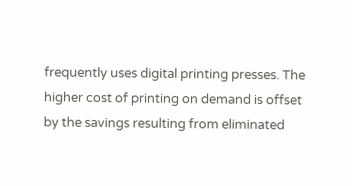frequently uses digital printing presses. The higher cost of printing on demand is offset by the savings resulting from eliminated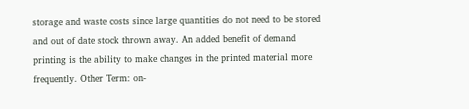storage and waste costs since large quantities do not need to be stored and out of date stock thrown away. An added benefit of demand printing is the ability to make changes in the printed material more frequently. Other Term: on-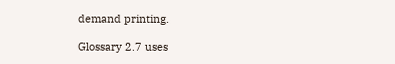demand printing.

Glossary 2.7 uses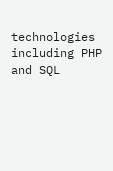technologies including PHP and SQL